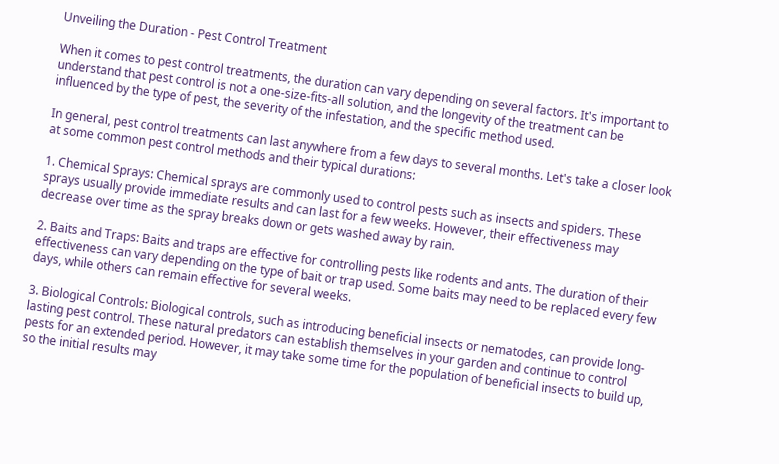Unveiling the Duration - Pest Control Treatment

When it comes to pest control treatments, the duration can vary depending on several factors. It's important to understand that pest control is not a one-size-fits-all solution, and the longevity of the treatment can be influenced by the type of pest, the severity of the infestation, and the specific method used.

In general, pest control treatments can last anywhere from a few days to several months. Let's take a closer look at some common pest control methods and their typical durations:

1. Chemical Sprays: Chemical sprays are commonly used to control pests such as insects and spiders. These sprays usually provide immediate results and can last for a few weeks. However, their effectiveness may decrease over time as the spray breaks down or gets washed away by rain.

2. Baits and Traps: Baits and traps are effective for controlling pests like rodents and ants. The duration of their effectiveness can vary depending on the type of bait or trap used. Some baits may need to be replaced every few days, while others can remain effective for several weeks.

3. Biological Controls: Biological controls, such as introducing beneficial insects or nematodes, can provide long-lasting pest control. These natural predators can establish themselves in your garden and continue to control pests for an extended period. However, it may take some time for the population of beneficial insects to build up, so the initial results may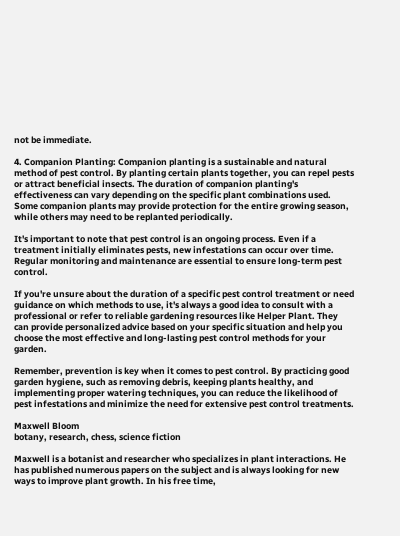not be immediate.

4. Companion Planting: Companion planting is a sustainable and natural method of pest control. By planting certain plants together, you can repel pests or attract beneficial insects. The duration of companion planting's effectiveness can vary depending on the specific plant combinations used. Some companion plants may provide protection for the entire growing season, while others may need to be replanted periodically.

It's important to note that pest control is an ongoing process. Even if a treatment initially eliminates pests, new infestations can occur over time. Regular monitoring and maintenance are essential to ensure long-term pest control.

If you're unsure about the duration of a specific pest control treatment or need guidance on which methods to use, it's always a good idea to consult with a professional or refer to reliable gardening resources like Helper Plant. They can provide personalized advice based on your specific situation and help you choose the most effective and long-lasting pest control methods for your garden.

Remember, prevention is key when it comes to pest control. By practicing good garden hygiene, such as removing debris, keeping plants healthy, and implementing proper watering techniques, you can reduce the likelihood of pest infestations and minimize the need for extensive pest control treatments.

Maxwell Bloom
botany, research, chess, science fiction

Maxwell is a botanist and researcher who specializes in plant interactions. He has published numerous papers on the subject and is always looking for new ways to improve plant growth. In his free time,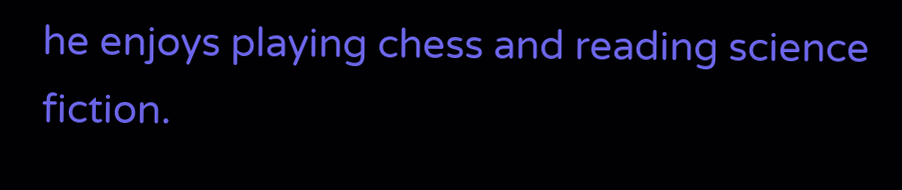he enjoys playing chess and reading science fiction.